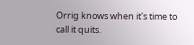Orrig knows when it's time to call it quits.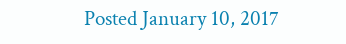Posted January 10, 2017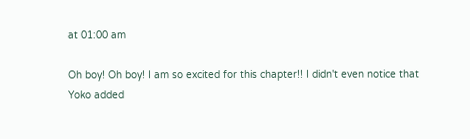at 01:00 am

Oh boy! Oh boy! I am so excited for this chapter!! I didn't even notice that Yoko added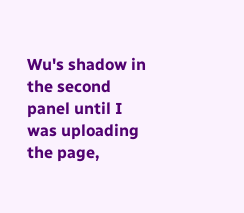Wu's shadow in the second panel until I was uploading the page,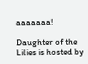aaaaaaa!

Daughter of the Lilies is hosted by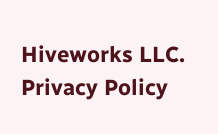Hiveworks LLC. Privacy Policy